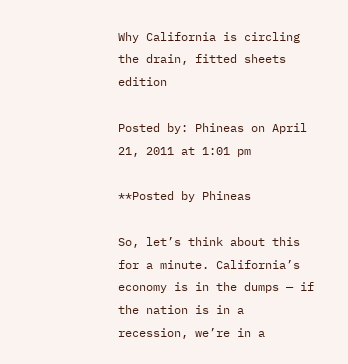Why California is circling the drain, fitted sheets edition

Posted by: Phineas on April 21, 2011 at 1:01 pm

**Posted by Phineas

So, let’s think about this for a minute. California’s economy is in the dumps — if the nation is in a recession, we’re in a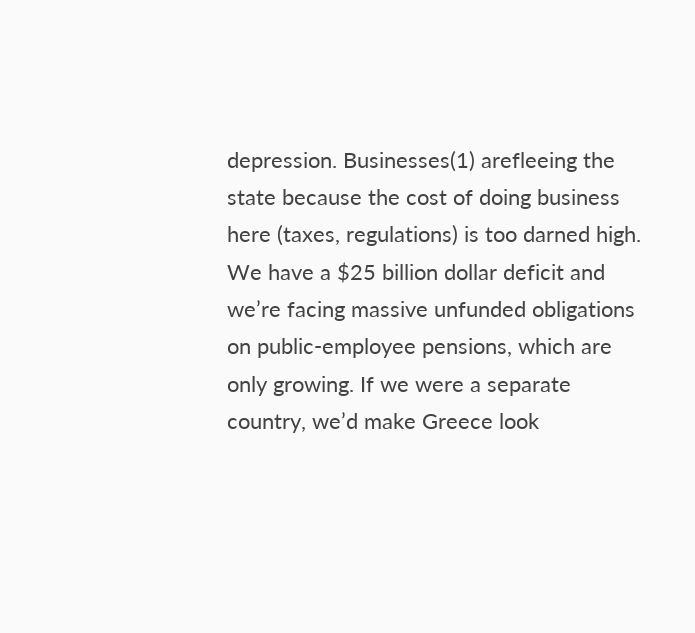depression. Businesses(1) arefleeing the state because the cost of doing business here (taxes, regulations) is too darned high. We have a $25 billion dollar deficit and we’re facing massive unfunded obligations on public-employee pensions, which are only growing. If we were a separate country, we’d make Greece look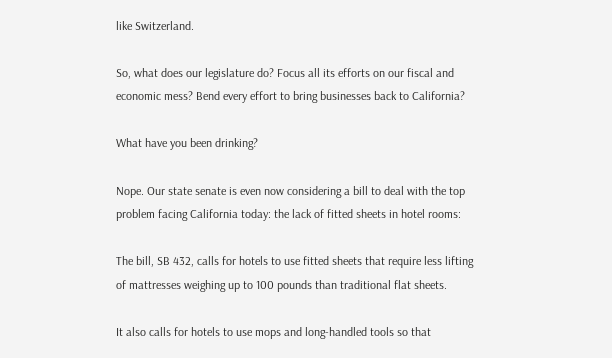like Switzerland.

So, what does our legislature do? Focus all its efforts on our fiscal and economic mess? Bend every effort to bring businesses back to California?

What have you been drinking?

Nope. Our state senate is even now considering a bill to deal with the top problem facing California today: the lack of fitted sheets in hotel rooms:

The bill, SB 432, calls for hotels to use fitted sheets that require less lifting of mattresses weighing up to 100 pounds than traditional flat sheets.

It also calls for hotels to use mops and long-handled tools so that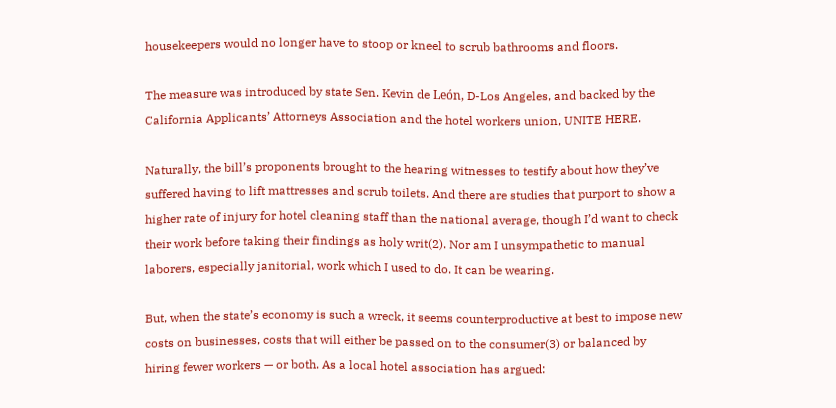housekeepers would no longer have to stoop or kneel to scrub bathrooms and floors.

The measure was introduced by state Sen. Kevin de León, D-Los Angeles, and backed by the California Applicants’ Attorneys Association and the hotel workers union, UNITE HERE.

Naturally, the bill’s proponents brought to the hearing witnesses to testify about how they’ve suffered having to lift mattresses and scrub toilets. And there are studies that purport to show a higher rate of injury for hotel cleaning staff than the national average, though I’d want to check their work before taking their findings as holy writ(2). Nor am I unsympathetic to manual laborers, especially janitorial, work which I used to do. It can be wearing.

But, when the state’s economy is such a wreck, it seems counterproductive at best to impose new costs on businesses, costs that will either be passed on to the consumer(3) or balanced by hiring fewer workers — or both. As a local hotel association has argued: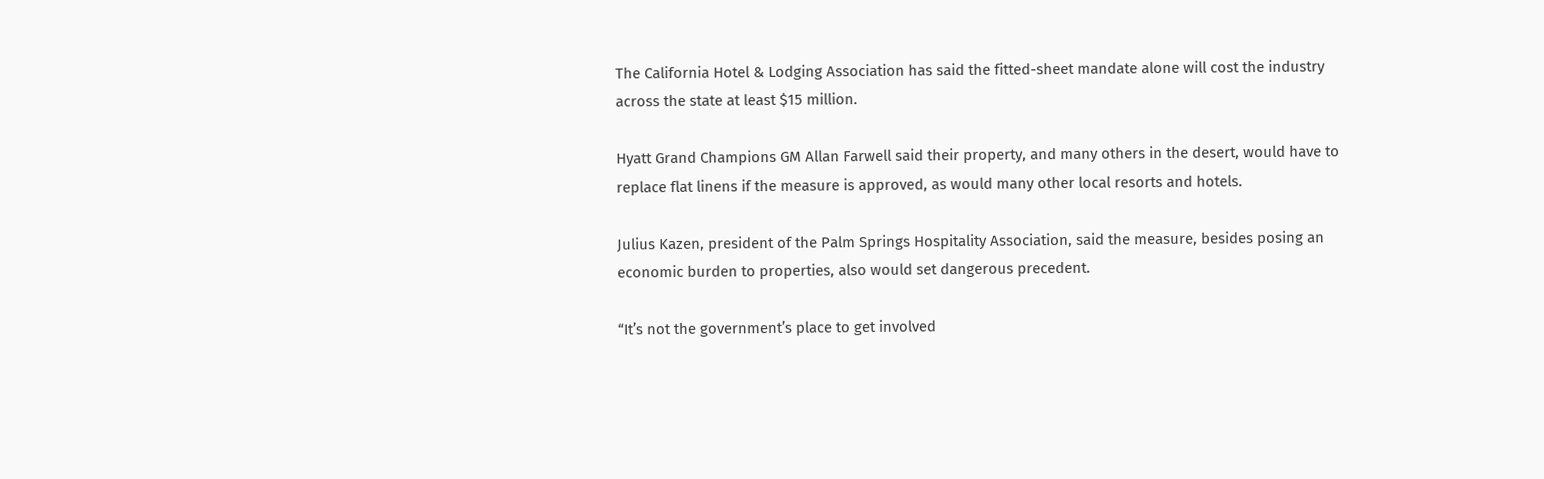The California Hotel & Lodging Association has said the fitted-sheet mandate alone will cost the industry across the state at least $15 million.

Hyatt Grand Champions GM Allan Farwell said their property, and many others in the desert, would have to replace flat linens if the measure is approved, as would many other local resorts and hotels.

Julius Kazen, president of the Palm Springs Hospitality Association, said the measure, besides posing an economic burden to properties, also would set dangerous precedent.

“It’s not the government’s place to get involved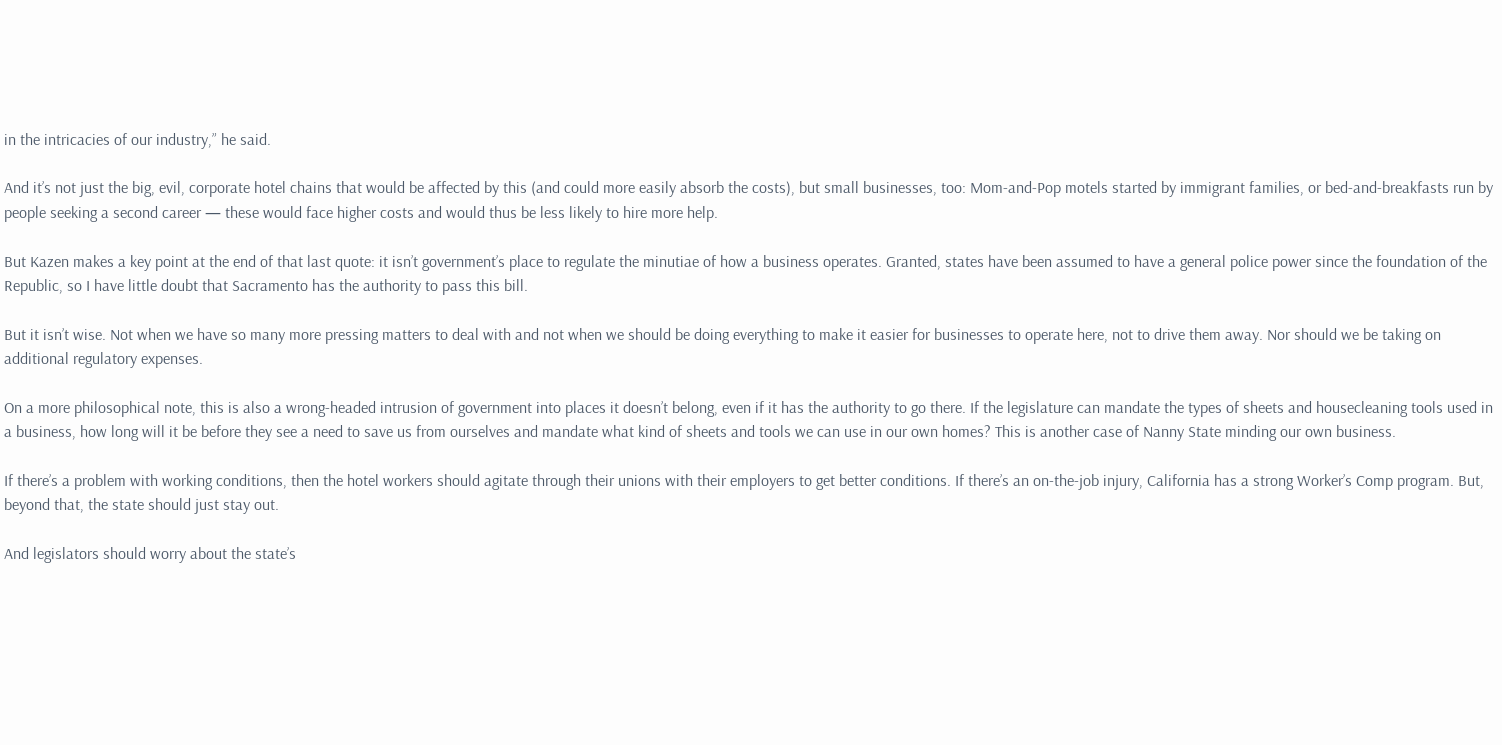in the intricacies of our industry,” he said.

And it’s not just the big, evil, corporate hotel chains that would be affected by this (and could more easily absorb the costs), but small businesses, too: Mom-and-Pop motels started by immigrant families, or bed-and-breakfasts run by people seeking a second career — these would face higher costs and would thus be less likely to hire more help.

But Kazen makes a key point at the end of that last quote: it isn’t government’s place to regulate the minutiae of how a business operates. Granted, states have been assumed to have a general police power since the foundation of the Republic, so I have little doubt that Sacramento has the authority to pass this bill.

But it isn’t wise. Not when we have so many more pressing matters to deal with and not when we should be doing everything to make it easier for businesses to operate here, not to drive them away. Nor should we be taking on additional regulatory expenses.

On a more philosophical note, this is also a wrong-headed intrusion of government into places it doesn’t belong, even if it has the authority to go there. If the legislature can mandate the types of sheets and housecleaning tools used in a business, how long will it be before they see a need to save us from ourselves and mandate what kind of sheets and tools we can use in our own homes? This is another case of Nanny State minding our own business.

If there’s a problem with working conditions, then the hotel workers should agitate through their unions with their employers to get better conditions. If there’s an on-the-job injury, California has a strong Worker’s Comp program. But, beyond that, the state should just stay out.

And legislators should worry about the state’s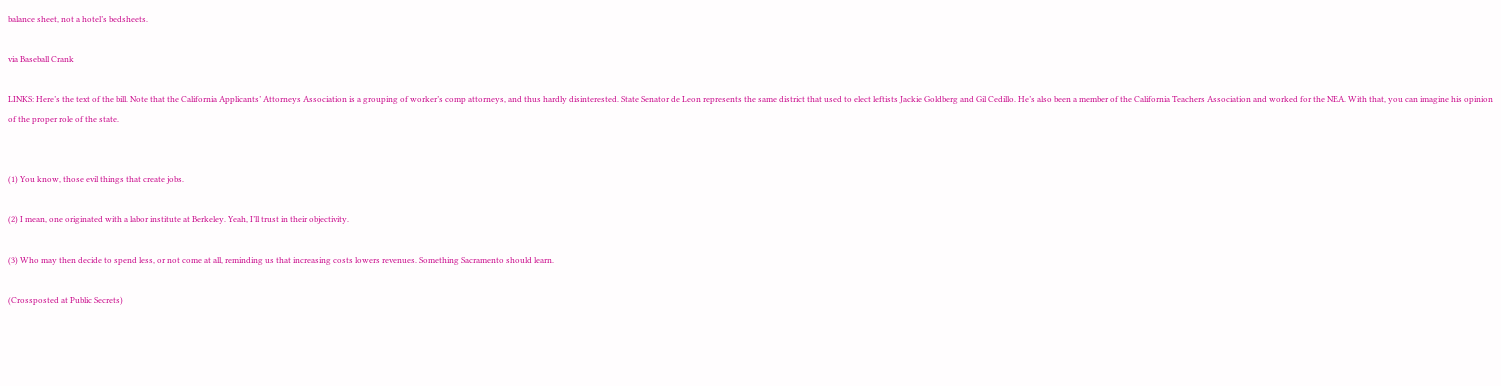balance sheet, not a hotel’s bedsheets.

via Baseball Crank

LINKS: Here’s the text of the bill. Note that the California Applicants’ Attorneys Association is a grouping of worker’s comp attorneys, and thus hardly disinterested. State Senator de Leon represents the same district that used to elect leftists Jackie Goldberg and Gil Cedillo. He’s also been a member of the California Teachers Association and worked for the NEA. With that, you can imagine his opinion of the proper role of the state.


(1) You know, those evil things that create jobs.

(2) I mean, one originated with a labor institute at Berkeley. Yeah, I’ll trust in their objectivity.

(3) Who may then decide to spend less, or not come at all, reminding us that increasing costs lowers revenues. Something Sacramento should learn.

(Crossposted at Public Secrets)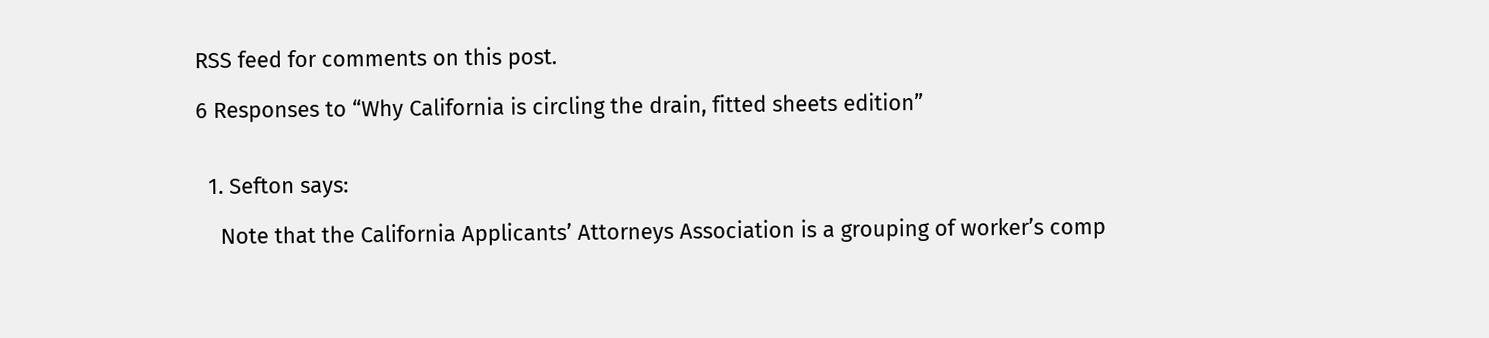RSS feed for comments on this post.

6 Responses to “Why California is circling the drain, fitted sheets edition”


  1. Sefton says:

    Note that the California Applicants’ Attorneys Association is a grouping of worker’s comp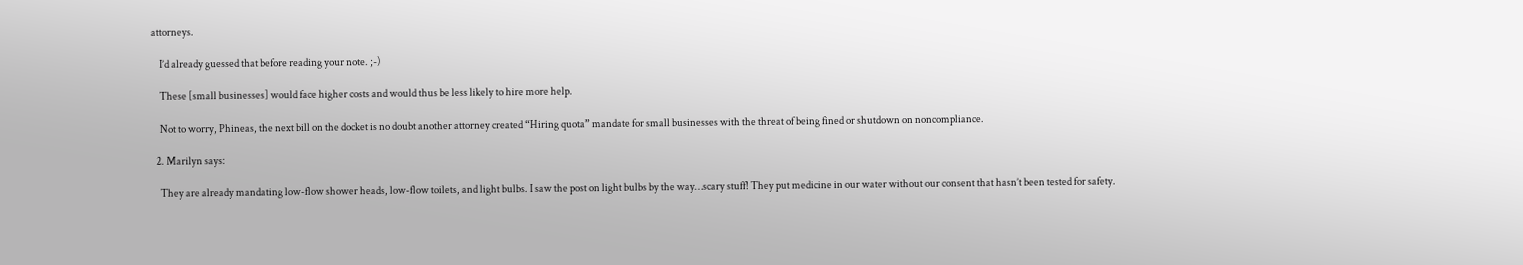attorneys.

    I’d already guessed that before reading your note. ;-)

    These [small businesses] would face higher costs and would thus be less likely to hire more help.

    Not to worry, Phineas, the next bill on the docket is no doubt another attorney created “Hiring quota” mandate for small businesses with the threat of being fined or shutdown on noncompliance.

  2. Marilyn says:

    They are already mandating low-flow shower heads, low-flow toilets, and light bulbs. I saw the post on light bulbs by the way…scary stuff! They put medicine in our water without our consent that hasn’t been tested for safety.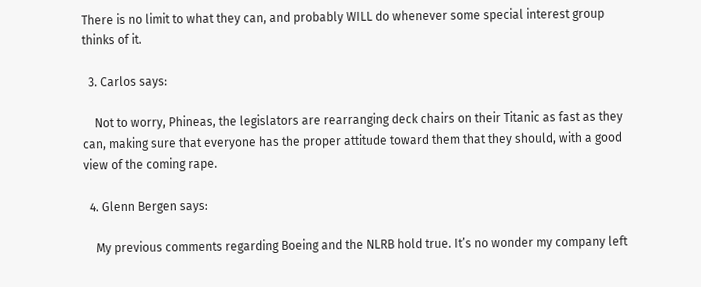There is no limit to what they can, and probably WILL do whenever some special interest group thinks of it.

  3. Carlos says:

    Not to worry, Phineas, the legislators are rearranging deck chairs on their Titanic as fast as they can, making sure that everyone has the proper attitude toward them that they should, with a good view of the coming rape.

  4. Glenn Bergen says:

    My previous comments regarding Boeing and the NLRB hold true. It’s no wonder my company left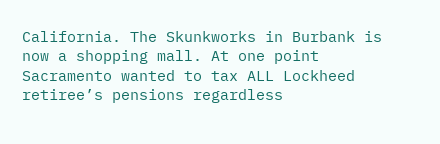California. The Skunkworks in Burbank is now a shopping mall. At one point Sacramento wanted to tax ALL Lockheed retiree’s pensions regardless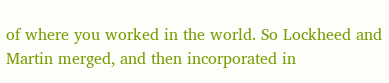of where you worked in the world. So Lockheed and Martin merged, and then incorporated in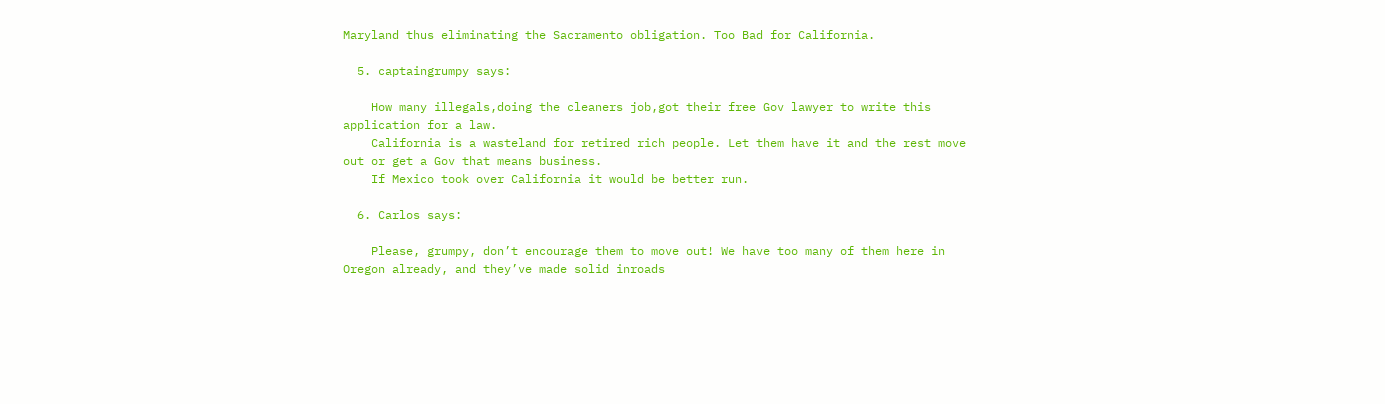Maryland thus eliminating the Sacramento obligation. Too Bad for California.

  5. captaingrumpy says:

    How many illegals,doing the cleaners job,got their free Gov lawyer to write this application for a law.
    California is a wasteland for retired rich people. Let them have it and the rest move out or get a Gov that means business.
    If Mexico took over California it would be better run.

  6. Carlos says:

    Please, grumpy, don’t encourage them to move out! We have too many of them here in Oregon already, and they’ve made solid inroads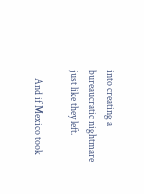into creating a bureaucratic nightmare just like they left.

    And if Mexico took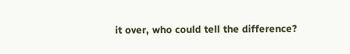it over, who could tell the difference?